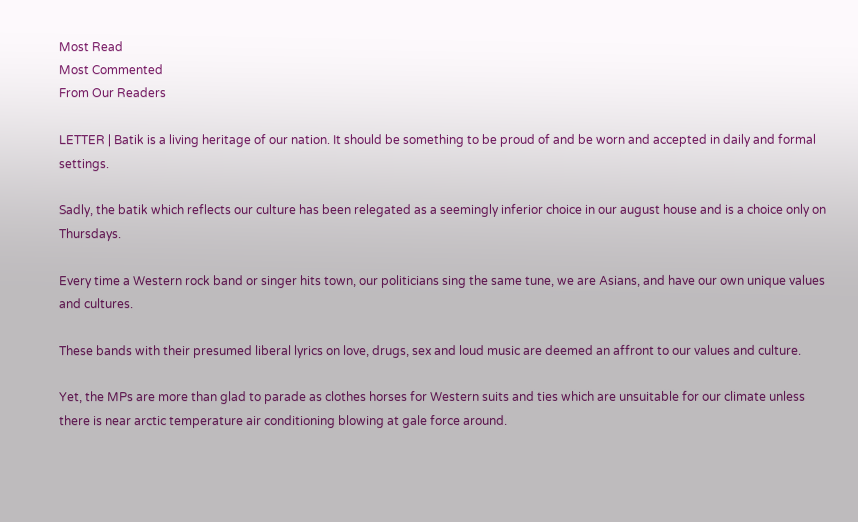Most Read
Most Commented
From Our Readers

LETTER | Batik is a living heritage of our nation. It should be something to be proud of and be worn and accepted in daily and formal settings.

Sadly, the batik which reflects our culture has been relegated as a seemingly inferior choice in our august house and is a choice only on Thursdays.

Every time a Western rock band or singer hits town, our politicians sing the same tune, we are Asians, and have our own unique values and cultures.

These bands with their presumed liberal lyrics on love, drugs, sex and loud music are deemed an affront to our values and culture.

Yet, the MPs are more than glad to parade as clothes horses for Western suits and ties which are unsuitable for our climate unless there is near arctic temperature air conditioning blowing at gale force around.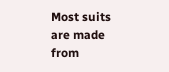Most suits are made from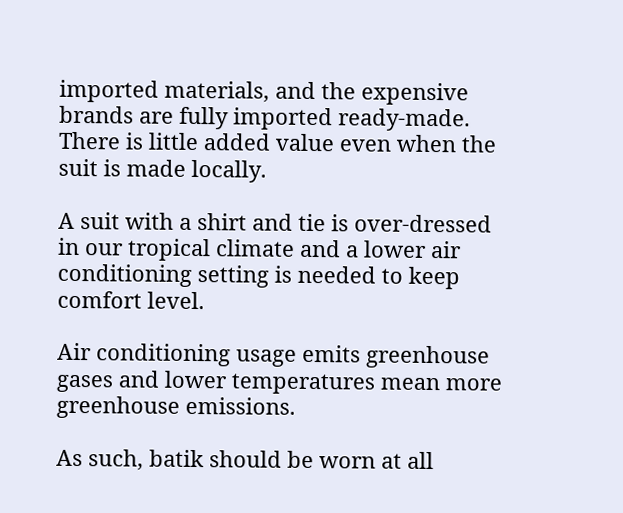imported materials, and the expensive brands are fully imported ready-made. There is little added value even when the suit is made locally.

A suit with a shirt and tie is over-dressed in our tropical climate and a lower air conditioning setting is needed to keep comfort level.

Air conditioning usage emits greenhouse gases and lower temperatures mean more greenhouse emissions.

As such, batik should be worn at all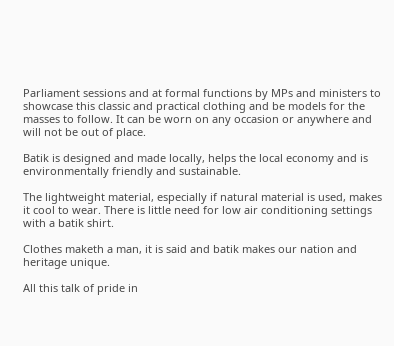Parliament sessions and at formal functions by MPs and ministers to showcase this classic and practical clothing and be models for the masses to follow. It can be worn on any occasion or anywhere and will not be out of place.

Batik is designed and made locally, helps the local economy and is environmentally friendly and sustainable.

The lightweight material, especially if natural material is used, makes it cool to wear. There is little need for low air conditioning settings with a batik shirt.

Clothes maketh a man, it is said and batik makes our nation and heritage unique.

All this talk of pride in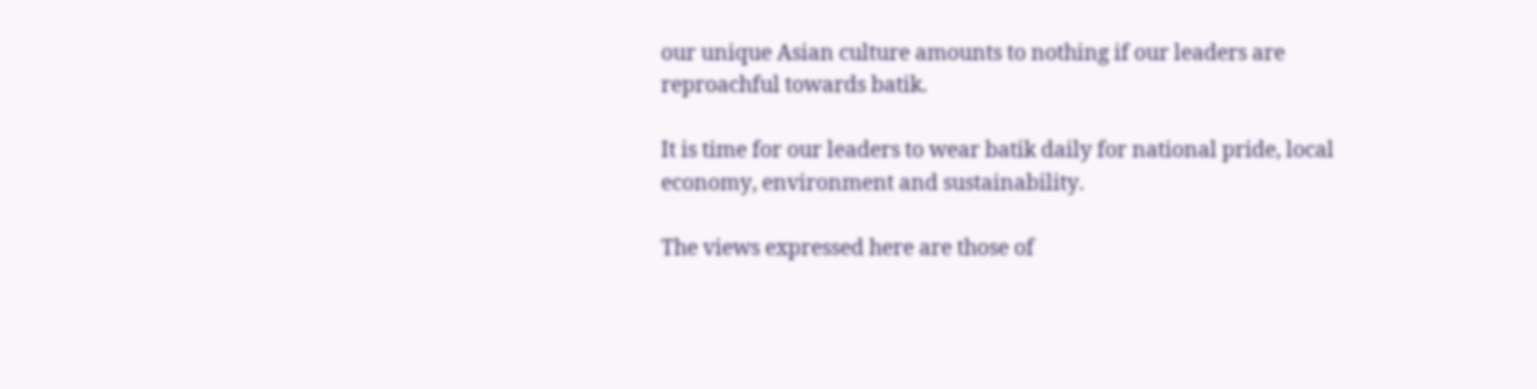our unique Asian culture amounts to nothing if our leaders are reproachful towards batik.

It is time for our leaders to wear batik daily for national pride, local economy, environment and sustainability.

The views expressed here are those of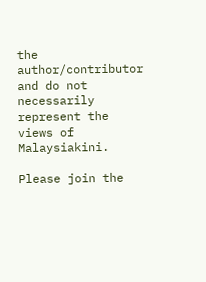the author/contributor and do not necessarily represent the views of Malaysiakini.

Please join the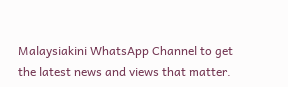Malaysiakini WhatsApp Channel to get the latest news and views that matter.